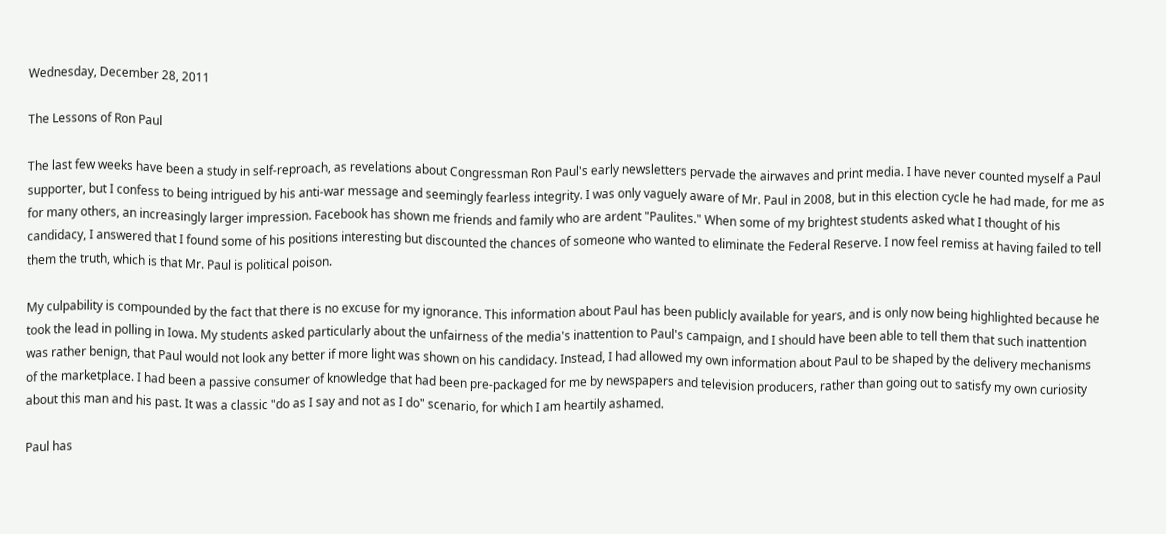Wednesday, December 28, 2011

The Lessons of Ron Paul

The last few weeks have been a study in self-reproach, as revelations about Congressman Ron Paul's early newsletters pervade the airwaves and print media. I have never counted myself a Paul supporter, but I confess to being intrigued by his anti-war message and seemingly fearless integrity. I was only vaguely aware of Mr. Paul in 2008, but in this election cycle he had made, for me as for many others, an increasingly larger impression. Facebook has shown me friends and family who are ardent "Paulites." When some of my brightest students asked what I thought of his candidacy, I answered that I found some of his positions interesting but discounted the chances of someone who wanted to eliminate the Federal Reserve. I now feel remiss at having failed to tell them the truth, which is that Mr. Paul is political poison.

My culpability is compounded by the fact that there is no excuse for my ignorance. This information about Paul has been publicly available for years, and is only now being highlighted because he took the lead in polling in Iowa. My students asked particularly about the unfairness of the media's inattention to Paul's campaign, and I should have been able to tell them that such inattention was rather benign, that Paul would not look any better if more light was shown on his candidacy. Instead, I had allowed my own information about Paul to be shaped by the delivery mechanisms of the marketplace. I had been a passive consumer of knowledge that had been pre-packaged for me by newspapers and television producers, rather than going out to satisfy my own curiosity about this man and his past. It was a classic "do as I say and not as I do" scenario, for which I am heartily ashamed.

Paul has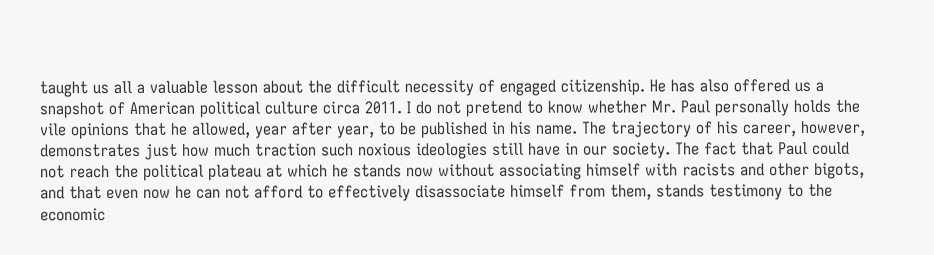taught us all a valuable lesson about the difficult necessity of engaged citizenship. He has also offered us a snapshot of American political culture circa 2011. I do not pretend to know whether Mr. Paul personally holds the vile opinions that he allowed, year after year, to be published in his name. The trajectory of his career, however, demonstrates just how much traction such noxious ideologies still have in our society. The fact that Paul could not reach the political plateau at which he stands now without associating himself with racists and other bigots, and that even now he can not afford to effectively disassociate himself from them, stands testimony to the economic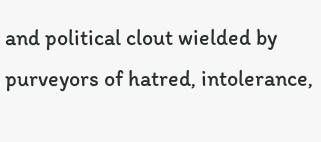and political clout wielded by purveyors of hatred, intolerance,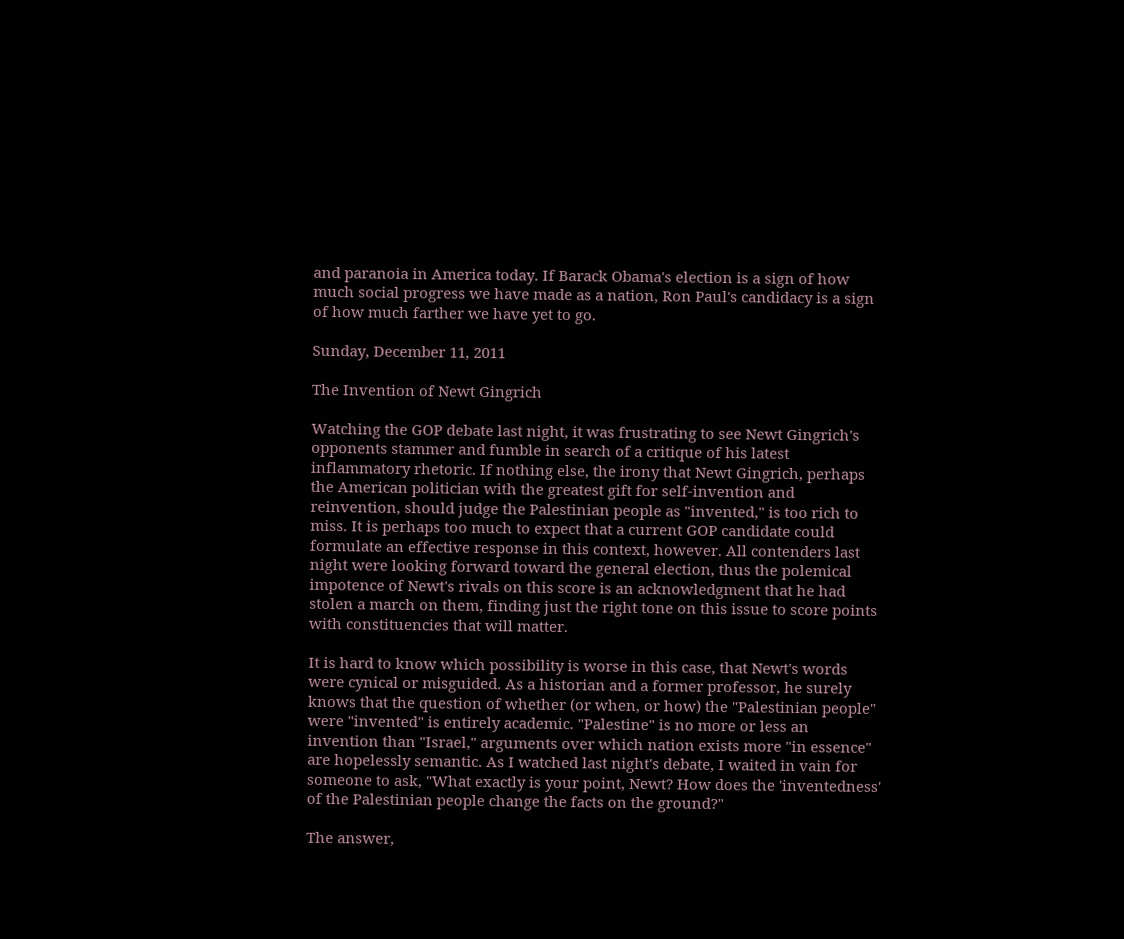and paranoia in America today. If Barack Obama's election is a sign of how much social progress we have made as a nation, Ron Paul's candidacy is a sign of how much farther we have yet to go.

Sunday, December 11, 2011

The Invention of Newt Gingrich

Watching the GOP debate last night, it was frustrating to see Newt Gingrich's opponents stammer and fumble in search of a critique of his latest inflammatory rhetoric. If nothing else, the irony that Newt Gingrich, perhaps the American politician with the greatest gift for self-invention and reinvention, should judge the Palestinian people as "invented," is too rich to miss. It is perhaps too much to expect that a current GOP candidate could formulate an effective response in this context, however. All contenders last night were looking forward toward the general election, thus the polemical impotence of Newt's rivals on this score is an acknowledgment that he had stolen a march on them, finding just the right tone on this issue to score points with constituencies that will matter.

It is hard to know which possibility is worse in this case, that Newt's words were cynical or misguided. As a historian and a former professor, he surely knows that the question of whether (or when, or how) the "Palestinian people" were "invented" is entirely academic. "Palestine" is no more or less an invention than "Israel," arguments over which nation exists more "in essence" are hopelessly semantic. As I watched last night's debate, I waited in vain for someone to ask, "What exactly is your point, Newt? How does the 'inventedness' of the Palestinian people change the facts on the ground?"

The answer,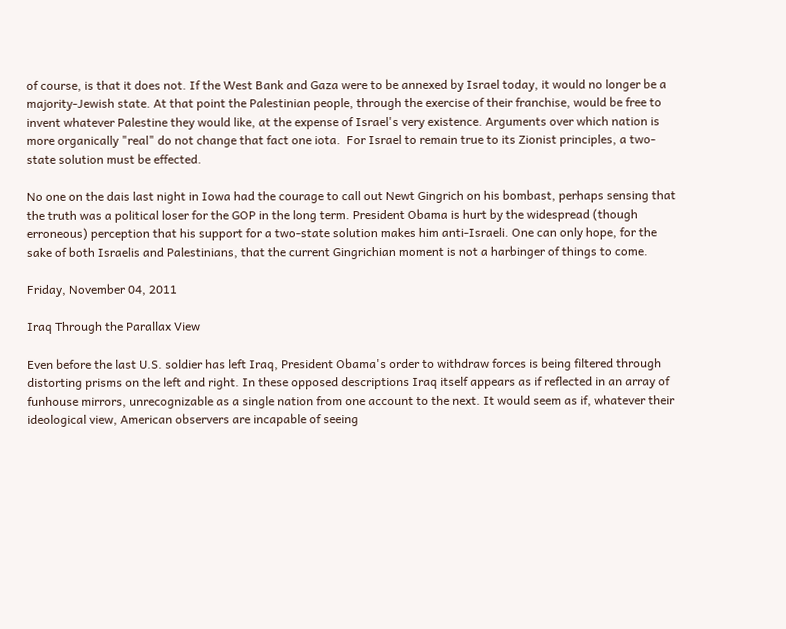of course, is that it does not. If the West Bank and Gaza were to be annexed by Israel today, it would no longer be a majority-Jewish state. At that point the Palestinian people, through the exercise of their franchise, would be free to invent whatever Palestine they would like, at the expense of Israel's very existence. Arguments over which nation is more organically "real" do not change that fact one iota.  For Israel to remain true to its Zionist principles, a two-state solution must be effected.

No one on the dais last night in Iowa had the courage to call out Newt Gingrich on his bombast, perhaps sensing that the truth was a political loser for the GOP in the long term. President Obama is hurt by the widespread (though erroneous) perception that his support for a two-state solution makes him anti-Israeli. One can only hope, for the sake of both Israelis and Palestinians, that the current Gingrichian moment is not a harbinger of things to come.

Friday, November 04, 2011

Iraq Through the Parallax View

Even before the last U.S. soldier has left Iraq, President Obama's order to withdraw forces is being filtered through distorting prisms on the left and right. In these opposed descriptions Iraq itself appears as if reflected in an array of funhouse mirrors, unrecognizable as a single nation from one account to the next. It would seem as if, whatever their ideological view, American observers are incapable of seeing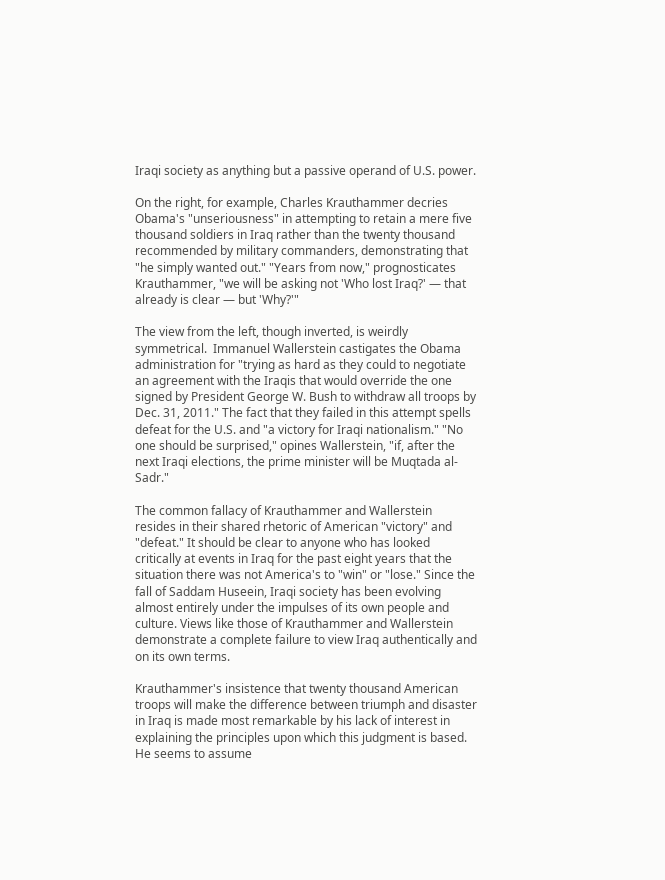Iraqi society as anything but a passive operand of U.S. power.

On the right, for example, Charles Krauthammer decries Obama's "unseriousness" in attempting to retain a mere five thousand soldiers in Iraq rather than the twenty thousand recommended by military commanders, demonstrating that "he simply wanted out." "Years from now," prognosticates Krauthammer, "we will be asking not 'Who lost Iraq?' — that already is clear — but 'Why?'"

The view from the left, though inverted, is weirdly symmetrical.  Immanuel Wallerstein castigates the Obama administration for "trying as hard as they could to negotiate an agreement with the Iraqis that would override the one signed by President George W. Bush to withdraw all troops by Dec. 31, 2011." The fact that they failed in this attempt spells defeat for the U.S. and "a victory for Iraqi nationalism." "No one should be surprised," opines Wallerstein, "if, after the next Iraqi elections, the prime minister will be Muqtada al-Sadr."

The common fallacy of Krauthammer and Wallerstein  resides in their shared rhetoric of American "victory" and "defeat." It should be clear to anyone who has looked critically at events in Iraq for the past eight years that the situation there was not America's to "win" or "lose." Since the fall of Saddam Huseein, Iraqi society has been evolving almost entirely under the impulses of its own people and culture. Views like those of Krauthammer and Wallerstein demonstrate a complete failure to view Iraq authentically and on its own terms.

Krauthammer's insistence that twenty thousand American troops will make the difference between triumph and disaster in Iraq is made most remarkable by his lack of interest in explaining the principles upon which this judgment is based. He seems to assume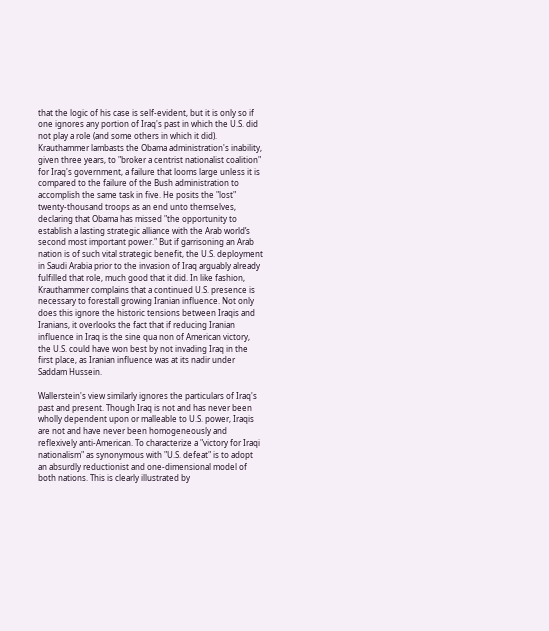that the logic of his case is self-evident, but it is only so if one ignores any portion of Iraq's past in which the U.S. did not play a role (and some others in which it did). Krauthammer lambasts the Obama administration's inability, given three years, to "broker a centrist nationalist coalition" for Iraq's government, a failure that looms large unless it is compared to the failure of the Bush administration to accomplish the same task in five. He posits the "lost" twenty-thousand troops as an end unto themselves, declaring that Obama has missed "the opportunity to establish a lasting strategic alliance with the Arab world’s second most important power." But if garrisoning an Arab nation is of such vital strategic benefit, the U.S. deployment in Saudi Arabia prior to the invasion of Iraq arguably already fulfilled that role, much good that it did. In like fashion, Krauthammer complains that a continued U.S. presence is necessary to forestall growing Iranian influence. Not only does this ignore the historic tensions between Iraqis and Iranians, it overlooks the fact that if reducing Iranian influence in Iraq is the sine qua non of American victory, the U.S. could have won best by not invading Iraq in the first place, as Iranian influence was at its nadir under Saddam Hussein.

Wallerstein's view similarly ignores the particulars of Iraq's past and present. Though Iraq is not and has never been wholly dependent upon or malleable to U.S. power, Iraqis are not and have never been homogeneously and reflexively anti-American. To characterize a "victory for Iraqi nationalism" as synonymous with "U.S. defeat" is to adopt an absurdly reductionist and one-dimensional model of both nations. This is clearly illustrated by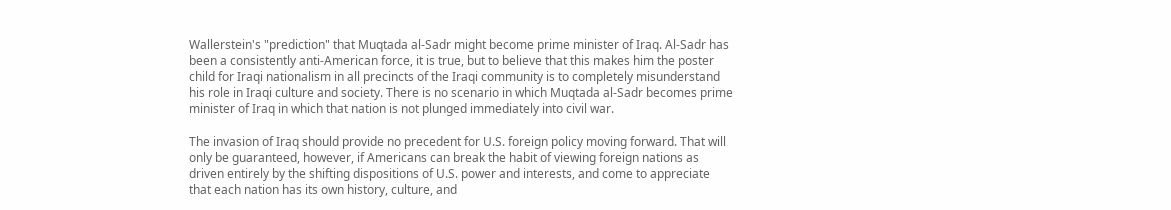Wallerstein's "prediction" that Muqtada al-Sadr might become prime minister of Iraq. Al-Sadr has been a consistently anti-American force, it is true, but to believe that this makes him the poster child for Iraqi nationalism in all precincts of the Iraqi community is to completely misunderstand his role in Iraqi culture and society. There is no scenario in which Muqtada al-Sadr becomes prime minister of Iraq in which that nation is not plunged immediately into civil war.

The invasion of Iraq should provide no precedent for U.S. foreign policy moving forward. That will only be guaranteed, however, if Americans can break the habit of viewing foreign nations as driven entirely by the shifting dispositions of U.S. power and interests, and come to appreciate that each nation has its own history, culture, and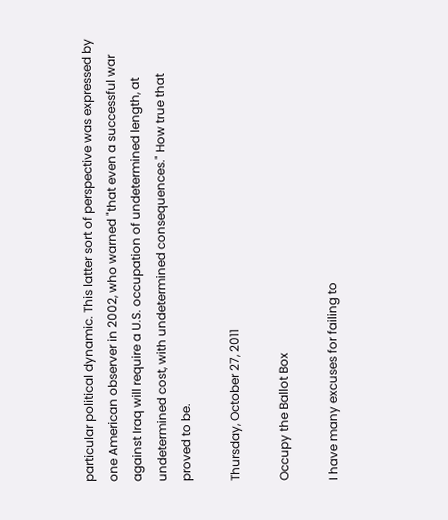particular political dynamic. This latter sort of perspective was expressed by one American observer in 2002, who warned "that even a successful war against Iraq will require a U.S. occupation of undetermined length, at undetermined cost, with undetermined consequences." How true that proved to be.

Thursday, October 27, 2011

Occupy the Ballot Box

I have many excuses for failing to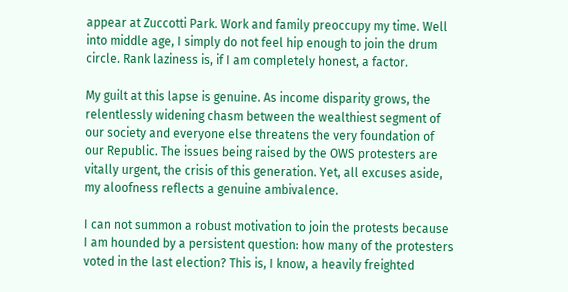appear at Zuccotti Park. Work and family preoccupy my time. Well into middle age, I simply do not feel hip enough to join the drum circle. Rank laziness is, if I am completely honest, a factor.

My guilt at this lapse is genuine. As income disparity grows, the relentlessly widening chasm between the wealthiest segment of our society and everyone else threatens the very foundation of our Republic. The issues being raised by the OWS protesters are vitally urgent, the crisis of this generation. Yet, all excuses aside, my aloofness reflects a genuine ambivalence.

I can not summon a robust motivation to join the protests because I am hounded by a persistent question: how many of the protesters voted in the last election? This is, I know, a heavily freighted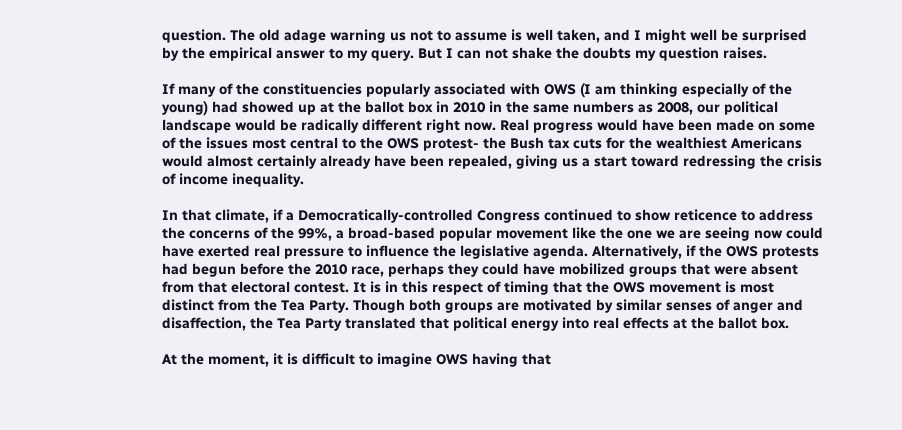question. The old adage warning us not to assume is well taken, and I might well be surprised by the empirical answer to my query. But I can not shake the doubts my question raises.

If many of the constituencies popularly associated with OWS (I am thinking especially of the young) had showed up at the ballot box in 2010 in the same numbers as 2008, our political landscape would be radically different right now. Real progress would have been made on some of the issues most central to the OWS protest- the Bush tax cuts for the wealthiest Americans would almost certainly already have been repealed, giving us a start toward redressing the crisis of income inequality.

In that climate, if a Democratically-controlled Congress continued to show reticence to address the concerns of the 99%, a broad-based popular movement like the one we are seeing now could have exerted real pressure to influence the legislative agenda. Alternatively, if the OWS protests had begun before the 2010 race, perhaps they could have mobilized groups that were absent from that electoral contest. It is in this respect of timing that the OWS movement is most distinct from the Tea Party. Though both groups are motivated by similar senses of anger and disaffection, the Tea Party translated that political energy into real effects at the ballot box.

At the moment, it is difficult to imagine OWS having that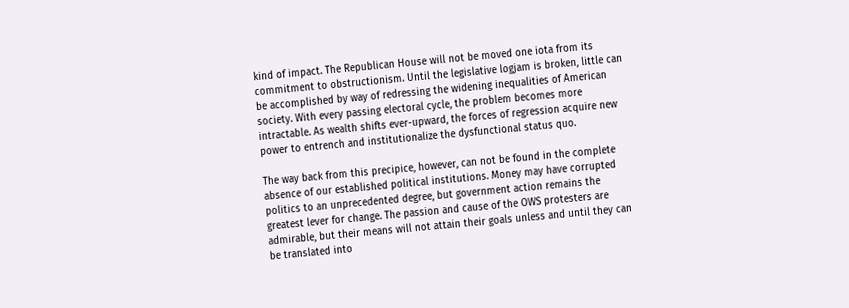kind of impact. The Republican House will not be moved one iota from its commitment to obstructionism. Until the legislative logjam is broken, little can be accomplished by way of redressing the widening inequalities of American society. With every passing electoral cycle, the problem becomes more intractable. As wealth shifts ever-upward, the forces of regression acquire new power to entrench and institutionalize the dysfunctional status quo.

The way back from this precipice, however, can not be found in the complete absence of our established political institutions. Money may have corrupted politics to an unprecedented degree, but government action remains the greatest lever for change. The passion and cause of the OWS protesters are admirable, but their means will not attain their goals unless and until they can be translated into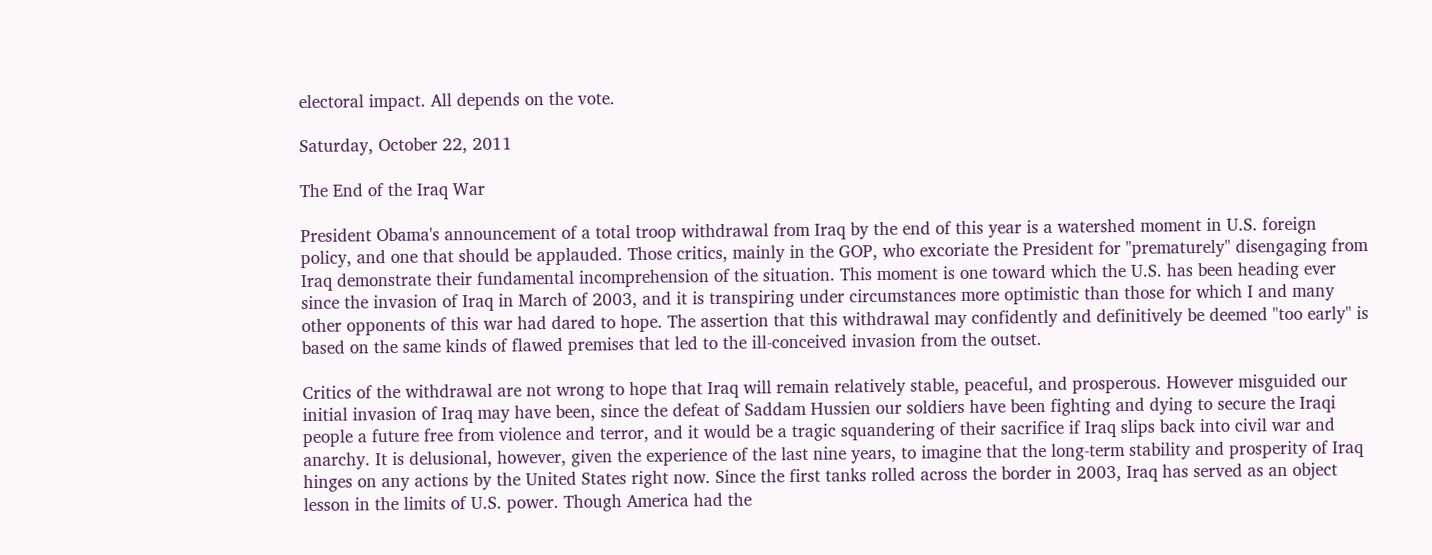electoral impact. All depends on the vote.

Saturday, October 22, 2011

The End of the Iraq War

President Obama's announcement of a total troop withdrawal from Iraq by the end of this year is a watershed moment in U.S. foreign policy, and one that should be applauded. Those critics, mainly in the GOP, who excoriate the President for "prematurely" disengaging from Iraq demonstrate their fundamental incomprehension of the situation. This moment is one toward which the U.S. has been heading ever since the invasion of Iraq in March of 2003, and it is transpiring under circumstances more optimistic than those for which I and many other opponents of this war had dared to hope. The assertion that this withdrawal may confidently and definitively be deemed "too early" is based on the same kinds of flawed premises that led to the ill-conceived invasion from the outset.

Critics of the withdrawal are not wrong to hope that Iraq will remain relatively stable, peaceful, and prosperous. However misguided our initial invasion of Iraq may have been, since the defeat of Saddam Hussien our soldiers have been fighting and dying to secure the Iraqi people a future free from violence and terror, and it would be a tragic squandering of their sacrifice if Iraq slips back into civil war and anarchy. It is delusional, however, given the experience of the last nine years, to imagine that the long-term stability and prosperity of Iraq hinges on any actions by the United States right now. Since the first tanks rolled across the border in 2003, Iraq has served as an object lesson in the limits of U.S. power. Though America had the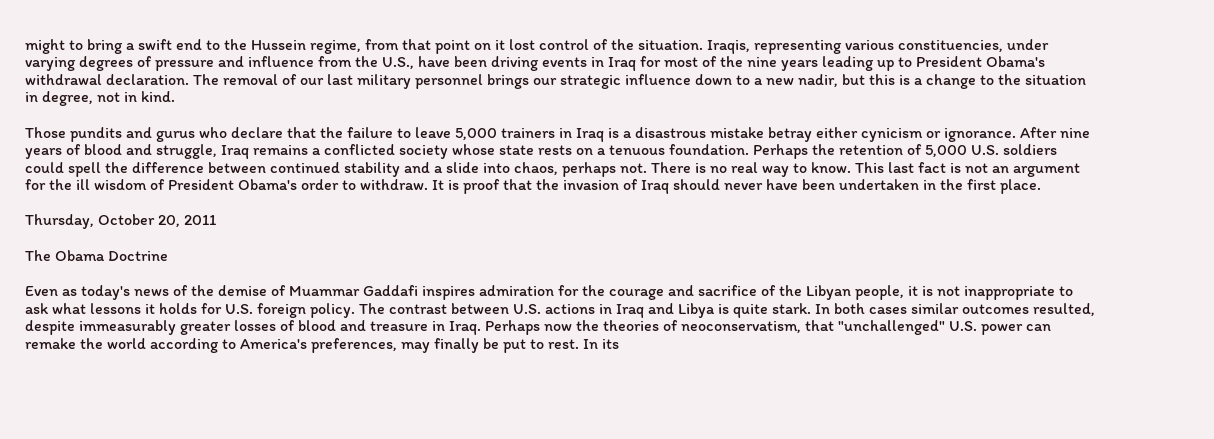might to bring a swift end to the Hussein regime, from that point on it lost control of the situation. Iraqis, representing various constituencies, under varying degrees of pressure and influence from the U.S., have been driving events in Iraq for most of the nine years leading up to President Obama's withdrawal declaration. The removal of our last military personnel brings our strategic influence down to a new nadir, but this is a change to the situation in degree, not in kind.

Those pundits and gurus who declare that the failure to leave 5,000 trainers in Iraq is a disastrous mistake betray either cynicism or ignorance. After nine years of blood and struggle, Iraq remains a conflicted society whose state rests on a tenuous foundation. Perhaps the retention of 5,000 U.S. soldiers could spell the difference between continued stability and a slide into chaos, perhaps not. There is no real way to know. This last fact is not an argument for the ill wisdom of President Obama's order to withdraw. It is proof that the invasion of Iraq should never have been undertaken in the first place.

Thursday, October 20, 2011

The Obama Doctrine

Even as today's news of the demise of Muammar Gaddafi inspires admiration for the courage and sacrifice of the Libyan people, it is not inappropriate to ask what lessons it holds for U.S. foreign policy. The contrast between U.S. actions in Iraq and Libya is quite stark. In both cases similar outcomes resulted, despite immeasurably greater losses of blood and treasure in Iraq. Perhaps now the theories of neoconservatism, that "unchallenged" U.S. power can remake the world according to America's preferences, may finally be put to rest. In its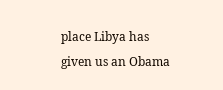place Libya has given us an Obama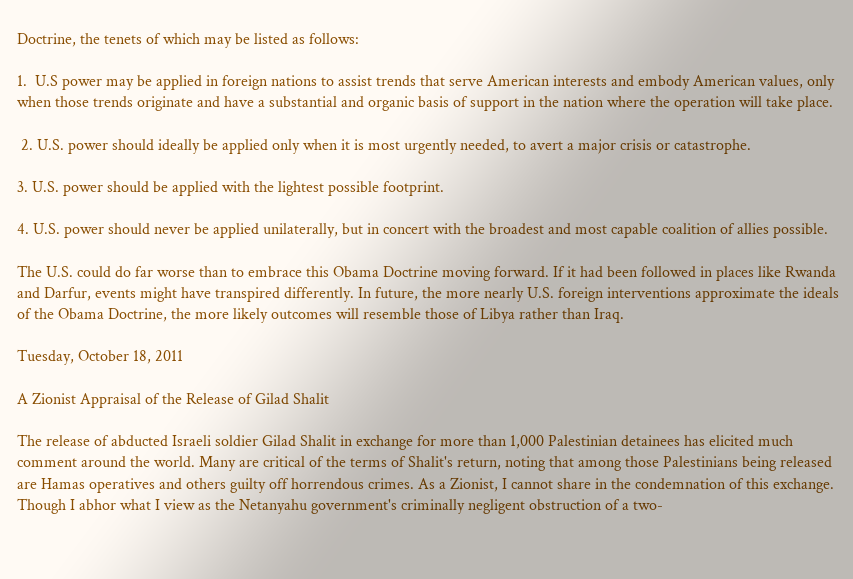Doctrine, the tenets of which may be listed as follows:

1.  U.S power may be applied in foreign nations to assist trends that serve American interests and embody American values, only when those trends originate and have a substantial and organic basis of support in the nation where the operation will take place.

 2. U.S. power should ideally be applied only when it is most urgently needed, to avert a major crisis or catastrophe.

3. U.S. power should be applied with the lightest possible footprint.

4. U.S. power should never be applied unilaterally, but in concert with the broadest and most capable coalition of allies possible.

The U.S. could do far worse than to embrace this Obama Doctrine moving forward. If it had been followed in places like Rwanda and Darfur, events might have transpired differently. In future, the more nearly U.S. foreign interventions approximate the ideals of the Obama Doctrine, the more likely outcomes will resemble those of Libya rather than Iraq.

Tuesday, October 18, 2011

A Zionist Appraisal of the Release of Gilad Shalit

The release of abducted Israeli soldier Gilad Shalit in exchange for more than 1,000 Palestinian detainees has elicited much comment around the world. Many are critical of the terms of Shalit's return, noting that among those Palestinians being released are Hamas operatives and others guilty off horrendous crimes. As a Zionist, I cannot share in the condemnation of this exchange. Though I abhor what I view as the Netanyahu government's criminally negligent obstruction of a two-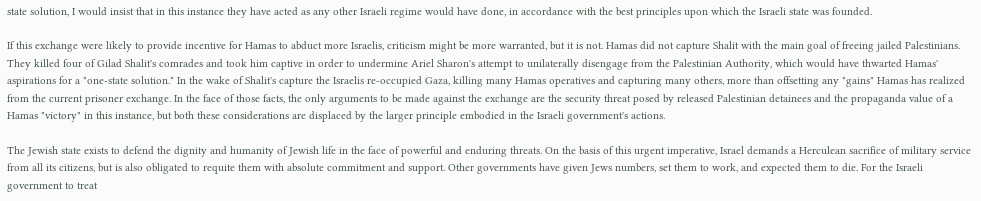state solution, I would insist that in this instance they have acted as any other Israeli regime would have done, in accordance with the best principles upon which the Israeli state was founded.

If this exchange were likely to provide incentive for Hamas to abduct more Israelis, criticism might be more warranted, but it is not. Hamas did not capture Shalit with the main goal of freeing jailed Palestinians. They killed four of Gilad Shalit's comrades and took him captive in order to undermine Ariel Sharon's attempt to unilaterally disengage from the Palestinian Authority, which would have thwarted Hamas' aspirations for a "one-state solution." In the wake of Shalit's capture the Israelis re-occupied Gaza, killing many Hamas operatives and capturing many others, more than offsetting any "gains" Hamas has realized from the current prisoner exchange. In the face of those facts, the only arguments to be made against the exchange are the security threat posed by released Palestinian detainees and the propaganda value of a Hamas "victory" in this instance, but both these considerations are displaced by the larger principle embodied in the Israeli government's actions.

The Jewish state exists to defend the dignity and humanity of Jewish life in the face of powerful and enduring threats. On the basis of this urgent imperative, Israel demands a Herculean sacrifice of military service from all its citizens, but is also obligated to requite them with absolute commitment and support. Other governments have given Jews numbers, set them to work, and expected them to die. For the Israeli government to treat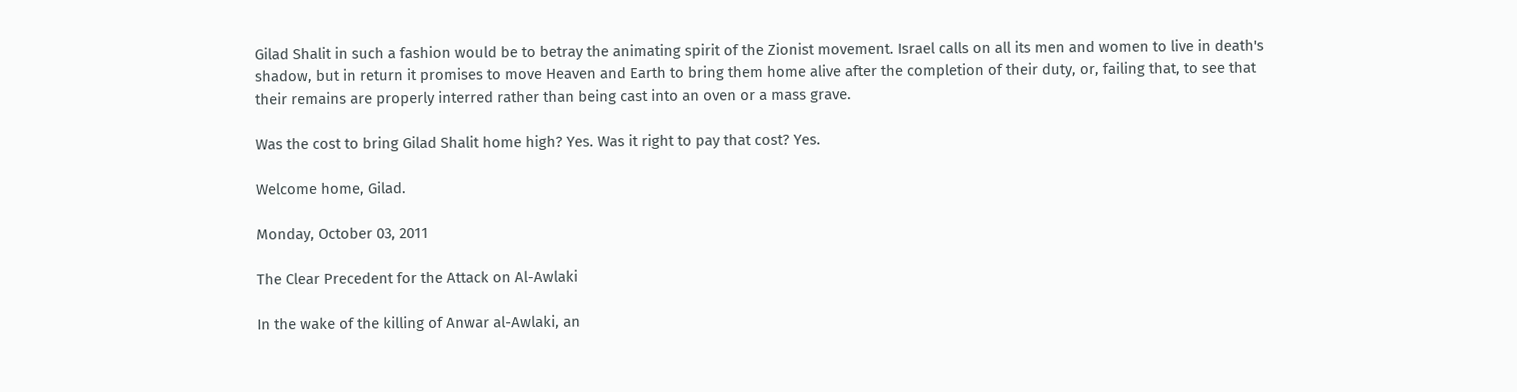Gilad Shalit in such a fashion would be to betray the animating spirit of the Zionist movement. Israel calls on all its men and women to live in death's shadow, but in return it promises to move Heaven and Earth to bring them home alive after the completion of their duty, or, failing that, to see that their remains are properly interred rather than being cast into an oven or a mass grave.

Was the cost to bring Gilad Shalit home high? Yes. Was it right to pay that cost? Yes.

Welcome home, Gilad.

Monday, October 03, 2011

The Clear Precedent for the Attack on Al-Awlaki

In the wake of the killing of Anwar al-Awlaki, an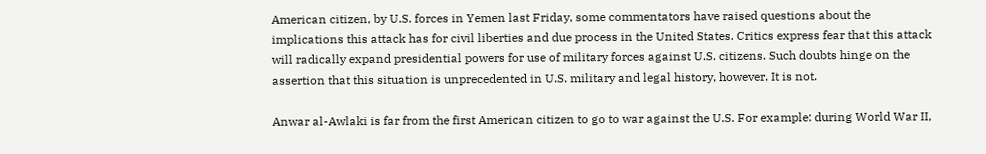American citizen, by U.S. forces in Yemen last Friday, some commentators have raised questions about the implications this attack has for civil liberties and due process in the United States. Critics express fear that this attack will radically expand presidential powers for use of military forces against U.S. citizens. Such doubts hinge on the assertion that this situation is unprecedented in U.S. military and legal history, however. It is not.

Anwar al-Awlaki is far from the first American citizen to go to war against the U.S. For example: during World War II,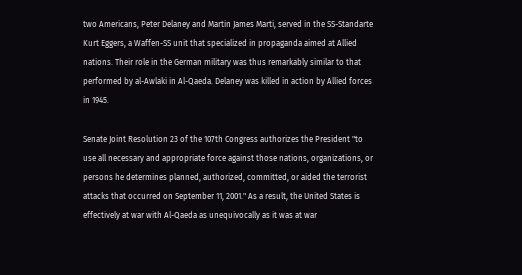two Americans, Peter Delaney and Martin James Marti, served in the SS-Standarte Kurt Eggers, a Waffen-SS unit that specialized in propaganda aimed at Allied nations. Their role in the German military was thus remarkably similar to that performed by al-Awlaki in Al-Qaeda. Delaney was killed in action by Allied forces in 1945.

Senate Joint Resolution 23 of the 107th Congress authorizes the President "to use all necessary and appropriate force against those nations, organizations, or persons he determines planned, authorized, committed, or aided the terrorist attacks that occurred on September 11, 2001." As a result, the United States is effectively at war with Al-Qaeda as unequivocally as it was at war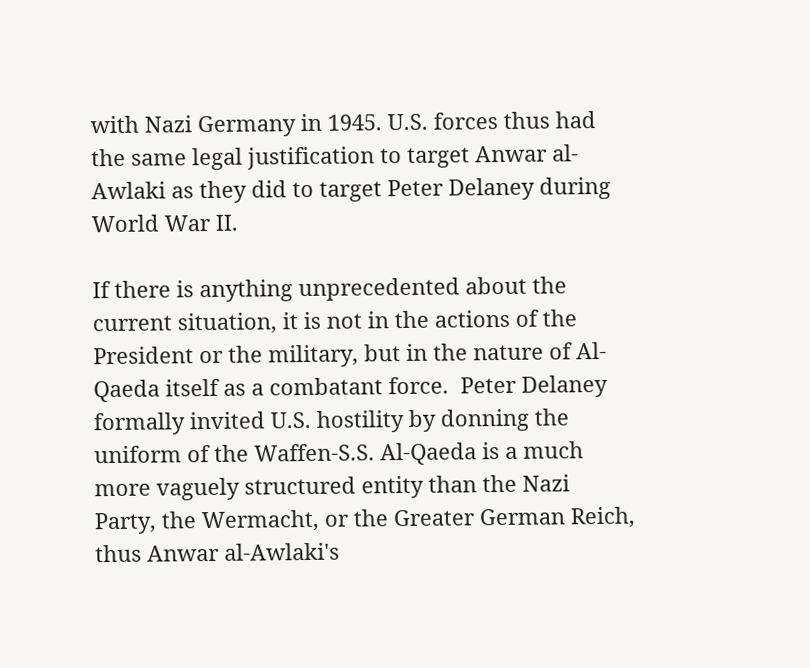with Nazi Germany in 1945. U.S. forces thus had the same legal justification to target Anwar al-Awlaki as they did to target Peter Delaney during World War II.

If there is anything unprecedented about the current situation, it is not in the actions of the President or the military, but in the nature of Al-Qaeda itself as a combatant force.  Peter Delaney formally invited U.S. hostility by donning the uniform of the Waffen-S.S. Al-Qaeda is a much more vaguely structured entity than the Nazi Party, the Wermacht, or the Greater German Reich, thus Anwar al-Awlaki's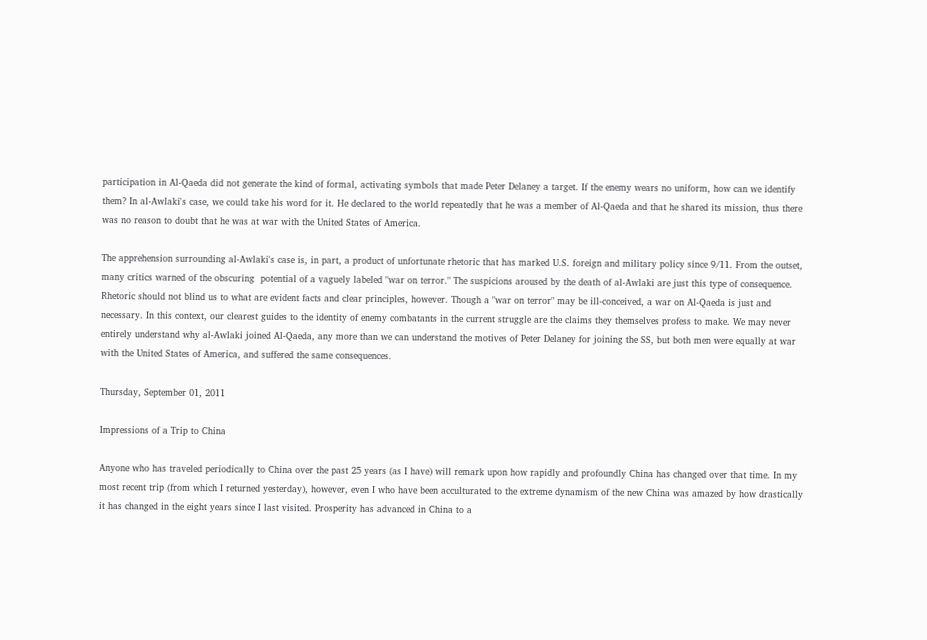participation in Al-Qaeda did not generate the kind of formal, activating symbols that made Peter Delaney a target. If the enemy wears no uniform, how can we identify them? In al-Awlaki's case, we could take his word for it. He declared to the world repeatedly that he was a member of Al-Qaeda and that he shared its mission, thus there was no reason to doubt that he was at war with the United States of America.

The apprehension surrounding al-Awlaki's case is, in part, a product of unfortunate rhetoric that has marked U.S. foreign and military policy since 9/11. From the outset, many critics warned of the obscuring  potential of a vaguely labeled "war on terror." The suspicions aroused by the death of al-Awlaki are just this type of consequence. Rhetoric should not blind us to what are evident facts and clear principles, however. Though a "war on terror" may be ill-conceived, a war on Al-Qaeda is just and necessary. In this context, our clearest guides to the identity of enemy combatants in the current struggle are the claims they themselves profess to make. We may never entirely understand why al-Awlaki joined Al-Qaeda, any more than we can understand the motives of Peter Delaney for joining the SS, but both men were equally at war with the United States of America, and suffered the same consequences.

Thursday, September 01, 2011

Impressions of a Trip to China

Anyone who has traveled periodically to China over the past 25 years (as I have) will remark upon how rapidly and profoundly China has changed over that time. In my most recent trip (from which I returned yesterday), however, even I who have been acculturated to the extreme dynamism of the new China was amazed by how drastically it has changed in the eight years since I last visited. Prosperity has advanced in China to a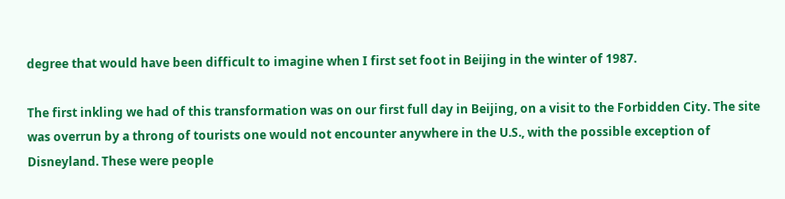degree that would have been difficult to imagine when I first set foot in Beijing in the winter of 1987.

The first inkling we had of this transformation was on our first full day in Beijing, on a visit to the Forbidden City. The site was overrun by a throng of tourists one would not encounter anywhere in the U.S., with the possible exception of Disneyland. These were people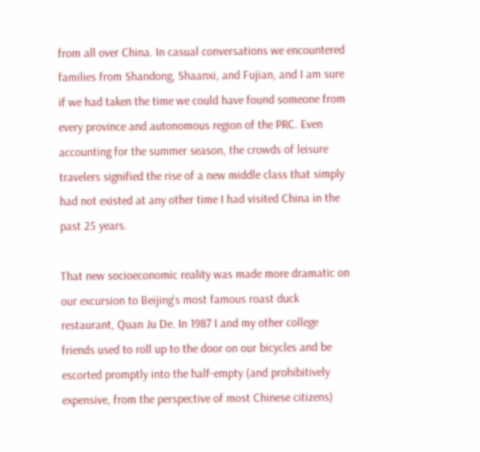from all over China. In casual conversations we encountered families from Shandong, Shaanxi, and Fujian, and I am sure if we had taken the time we could have found someone from every province and autonomous region of the PRC. Even accounting for the summer season, the crowds of leisure travelers signified the rise of a new middle class that simply had not existed at any other time I had visited China in the past 25 years.

That new socioeconomic reality was made more dramatic on our excursion to Beijing's most famous roast duck restaurant, Quan Ju De. In 1987 I and my other college friends used to roll up to the door on our bicycles and be escorted promptly into the half-empty (and prohibitively expensive, from the perspective of most Chinese citizens)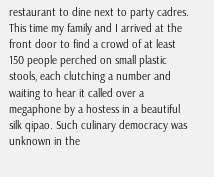restaurant to dine next to party cadres. This time my family and I arrived at the front door to find a crowd of at least 150 people perched on small plastic stools, each clutching a number and waiting to hear it called over a megaphone by a hostess in a beautiful silk qipao. Such culinary democracy was unknown in the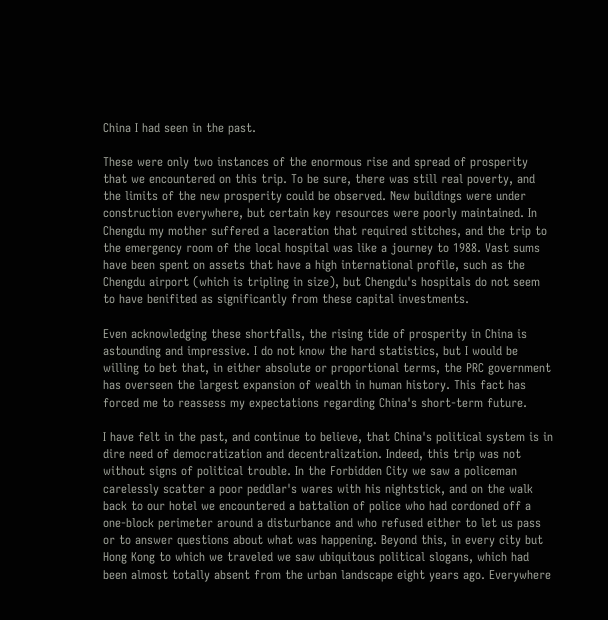China I had seen in the past.

These were only two instances of the enormous rise and spread of prosperity that we encountered on this trip. To be sure, there was still real poverty, and the limits of the new prosperity could be observed. New buildings were under construction everywhere, but certain key resources were poorly maintained. In Chengdu my mother suffered a laceration that required stitches, and the trip to the emergency room of the local hospital was like a journey to 1988. Vast sums have been spent on assets that have a high international profile, such as the Chengdu airport (which is tripling in size), but Chengdu's hospitals do not seem to have benifited as significantly from these capital investments.

Even acknowledging these shortfalls, the rising tide of prosperity in China is astounding and impressive. I do not know the hard statistics, but I would be willing to bet that, in either absolute or proportional terms, the PRC government has overseen the largest expansion of wealth in human history. This fact has forced me to reassess my expectations regarding China's short-term future.

I have felt in the past, and continue to believe, that China's political system is in dire need of democratization and decentralization. Indeed, this trip was not without signs of political trouble. In the Forbidden City we saw a policeman carelessly scatter a poor peddlar's wares with his nightstick, and on the walk  back to our hotel we encountered a battalion of police who had cordoned off a one-block perimeter around a disturbance and who refused either to let us pass or to answer questions about what was happening. Beyond this, in every city but Hong Kong to which we traveled we saw ubiquitous political slogans, which had been almost totally absent from the urban landscape eight years ago. Everywhere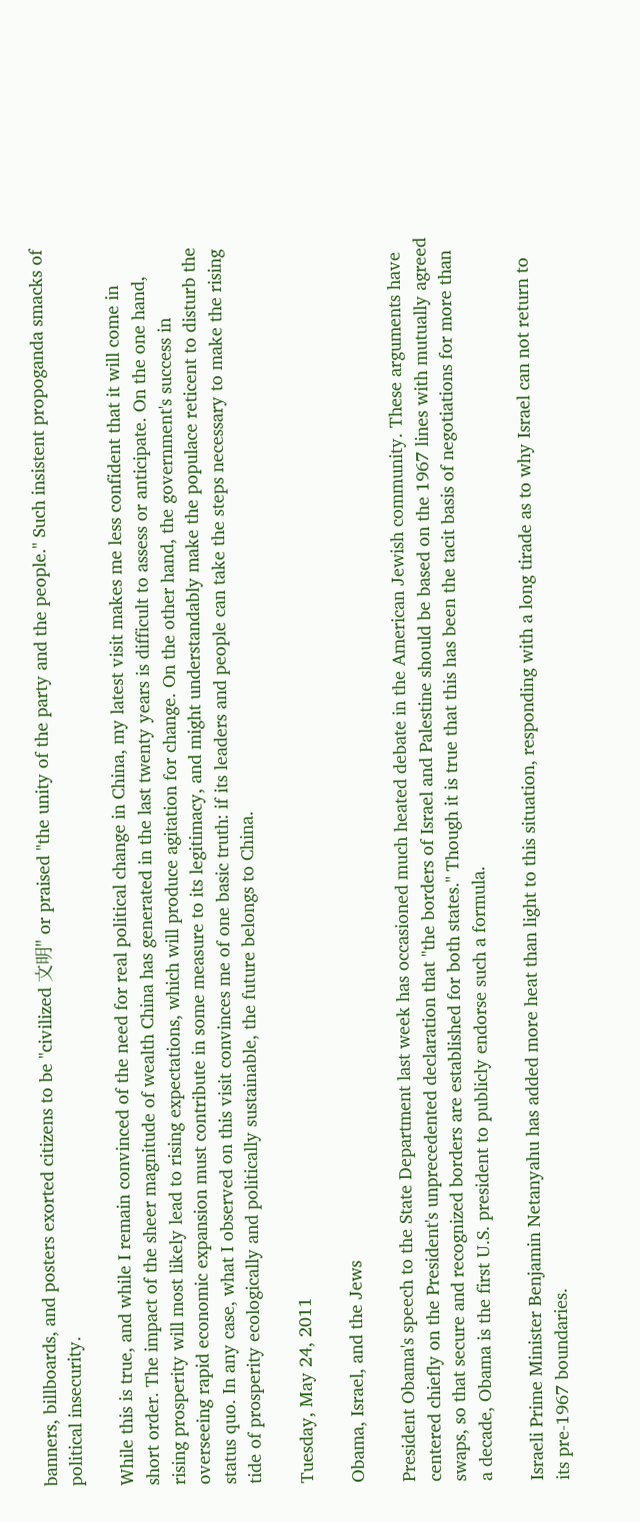banners, billboards, and posters exorted citizens to be "civilized 文明" or praised "the unity of the party and the people." Such insistent propoganda smacks of political insecurity.

While this is true, and while I remain convinced of the need for real political change in China, my latest visit makes me less confident that it will come in short order. The impact of the sheer magnitude of wealth China has generated in the last twenty years is difficult to assess or anticipate. On the one hand, rising prosperity will most likely lead to rising expectations, which will produce agitation for change. On the other hand, the government's success in overseeing rapid economic expansion must contribute in some measure to its legitimacy, and might understandably make the populace reticent to disturb the status quo. In any case, what I observed on this visit convinces me of one basic truth: if its leaders and people can take the steps necessary to make the rising tide of prosperity ecologically and politically sustainable, the future belongs to China.

Tuesday, May 24, 2011

Obama, Israel, and the Jews

President Obama's speech to the State Department last week has occasioned much heated debate in the American Jewish community. These arguments have centered chiefly on the President's unprecedented declaration that "the borders of Israel and Palestine should be based on the 1967 lines with mutually agreed swaps, so that secure and recognized borders are established for both states." Though it is true that this has been the tacit basis of negotiations for more than a decade, Obama is the first U.S. president to publicly endorse such a formula.

Israeli Prime Minister Benjamin Netanyahu has added more heat than light to this situation, responding with a long tirade as to why Israel can not return to its pre-1967 boundaries.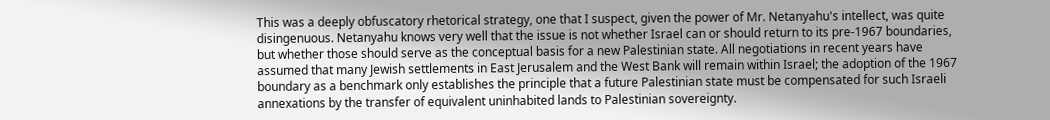This was a deeply obfuscatory rhetorical strategy, one that I suspect, given the power of Mr. Netanyahu's intellect, was quite disingenuous. Netanyahu knows very well that the issue is not whether Israel can or should return to its pre-1967 boundaries, but whether those should serve as the conceptual basis for a new Palestinian state. All negotiations in recent years have assumed that many Jewish settlements in East Jerusalem and the West Bank will remain within Israel; the adoption of the 1967 boundary as a benchmark only establishes the principle that a future Palestinian state must be compensated for such Israeli annexations by the transfer of equivalent uninhabited lands to Palestinian sovereignty.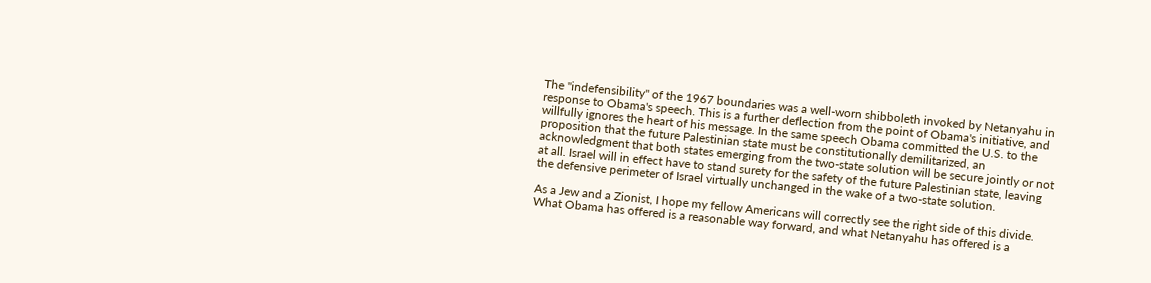The "indefensibility" of the 1967 boundaries was a well-worn shibboleth invoked by Netanyahu in response to Obama's speech. This is a further deflection from the point of Obama's initiative, and willfully ignores the heart of his message. In the same speech Obama committed the U.S. to the proposition that the future Palestinian state must be constitutionally demilitarized, an acknowledgment that both states emerging from the two-state solution will be secure jointly or not at all. Israel will in effect have to stand surety for the safety of the future Palestinian state, leaving the defensive perimeter of Israel virtually unchanged in the wake of a two-state solution.

As a Jew and a Zionist, I hope my fellow Americans will correctly see the right side of this divide. What Obama has offered is a reasonable way forward, and what Netanyahu has offered is a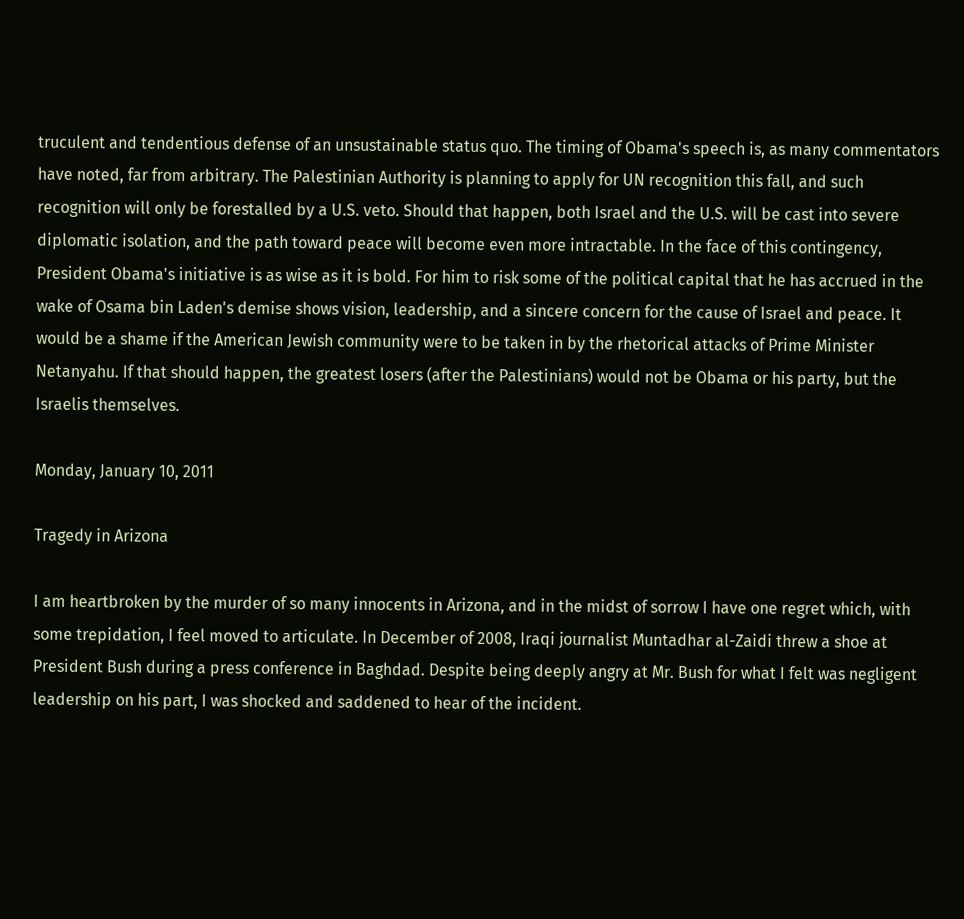truculent and tendentious defense of an unsustainable status quo. The timing of Obama's speech is, as many commentators have noted, far from arbitrary. The Palestinian Authority is planning to apply for UN recognition this fall, and such recognition will only be forestalled by a U.S. veto. Should that happen, both Israel and the U.S. will be cast into severe diplomatic isolation, and the path toward peace will become even more intractable. In the face of this contingency, President Obama's initiative is as wise as it is bold. For him to risk some of the political capital that he has accrued in the wake of Osama bin Laden's demise shows vision, leadership, and a sincere concern for the cause of Israel and peace. It would be a shame if the American Jewish community were to be taken in by the rhetorical attacks of Prime Minister Netanyahu. If that should happen, the greatest losers (after the Palestinians) would not be Obama or his party, but the Israelis themselves.

Monday, January 10, 2011

Tragedy in Arizona

I am heartbroken by the murder of so many innocents in Arizona, and in the midst of sorrow I have one regret which, with some trepidation, I feel moved to articulate. In December of 2008, Iraqi journalist Muntadhar al-Zaidi threw a shoe at President Bush during a press conference in Baghdad. Despite being deeply angry at Mr. Bush for what I felt was negligent leadership on his part, I was shocked and saddened to hear of the incident.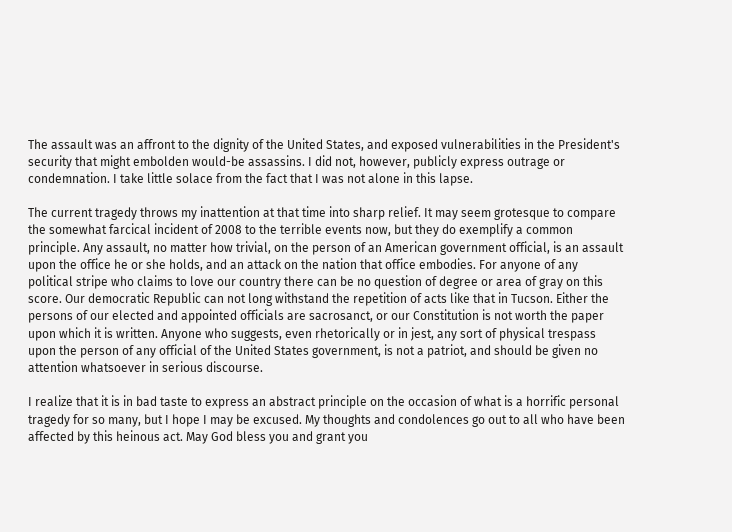The assault was an affront to the dignity of the United States, and exposed vulnerabilities in the President's security that might embolden would-be assassins. I did not, however, publicly express outrage or condemnation. I take little solace from the fact that I was not alone in this lapse.

The current tragedy throws my inattention at that time into sharp relief. It may seem grotesque to compare the somewhat farcical incident of 2008 to the terrible events now, but they do exemplify a common principle. Any assault, no matter how trivial, on the person of an American government official, is an assault upon the office he or she holds, and an attack on the nation that office embodies. For anyone of any political stripe who claims to love our country there can be no question of degree or area of gray on this score. Our democratic Republic can not long withstand the repetition of acts like that in Tucson. Either the persons of our elected and appointed officials are sacrosanct, or our Constitution is not worth the paper upon which it is written. Anyone who suggests, even rhetorically or in jest, any sort of physical trespass upon the person of any official of the United States government, is not a patriot, and should be given no attention whatsoever in serious discourse.

I realize that it is in bad taste to express an abstract principle on the occasion of what is a horrific personal tragedy for so many, but I hope I may be excused. My thoughts and condolences go out to all who have been affected by this heinous act. May God bless you and grant you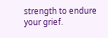strength to endure your grief.